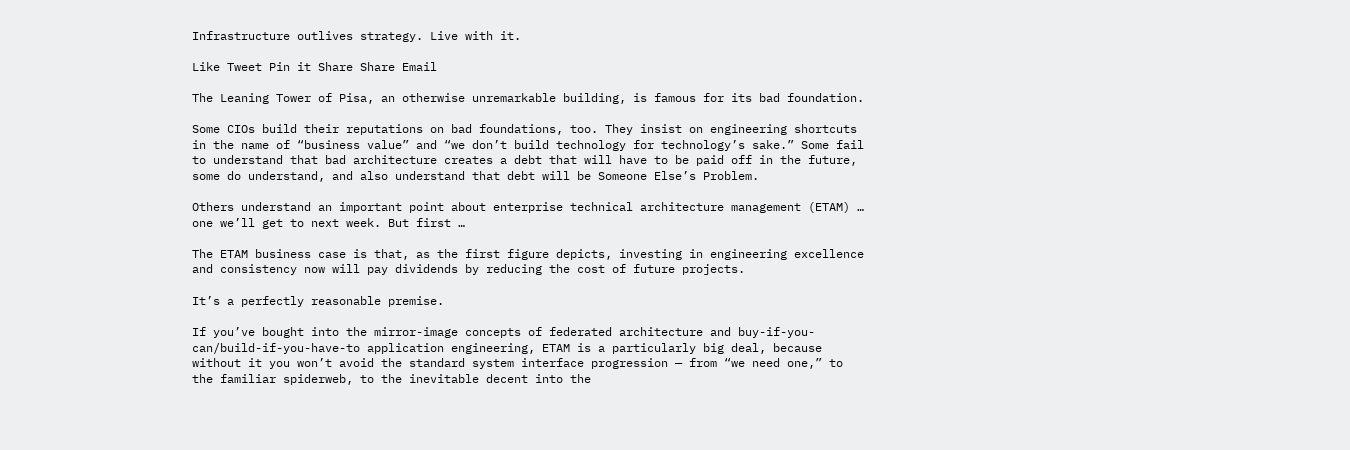Infrastructure outlives strategy. Live with it.

Like Tweet Pin it Share Share Email

The Leaning Tower of Pisa, an otherwise unremarkable building, is famous for its bad foundation.

Some CIOs build their reputations on bad foundations, too. They insist on engineering shortcuts in the name of “business value” and “we don’t build technology for technology’s sake.” Some fail to understand that bad architecture creates a debt that will have to be paid off in the future, some do understand, and also understand that debt will be Someone Else’s Problem.

Others understand an important point about enterprise technical architecture management (ETAM) … one we’ll get to next week. But first …

The ETAM business case is that, as the first figure depicts, investing in engineering excellence and consistency now will pay dividends by reducing the cost of future projects.

It’s a perfectly reasonable premise.

If you’ve bought into the mirror-image concepts of federated architecture and buy-if-you-can/build-if-you-have-to application engineering, ETAM is a particularly big deal, because without it you won’t avoid the standard system interface progression — from “we need one,” to the familiar spiderweb, to the inevitable decent into the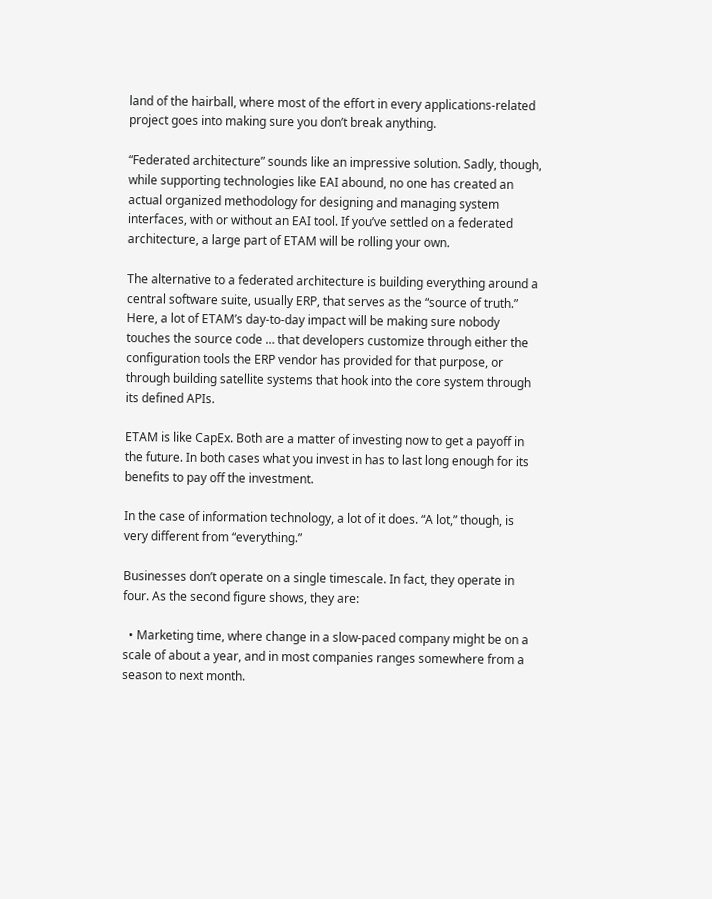land of the hairball, where most of the effort in every applications-related project goes into making sure you don’t break anything.

“Federated architecture” sounds like an impressive solution. Sadly, though, while supporting technologies like EAI abound, no one has created an actual organized methodology for designing and managing system interfaces, with or without an EAI tool. If you’ve settled on a federated architecture, a large part of ETAM will be rolling your own.

The alternative to a federated architecture is building everything around a central software suite, usually ERP, that serves as the “source of truth.” Here, a lot of ETAM’s day-to-day impact will be making sure nobody touches the source code … that developers customize through either the configuration tools the ERP vendor has provided for that purpose, or through building satellite systems that hook into the core system through its defined APIs.

ETAM is like CapEx. Both are a matter of investing now to get a payoff in the future. In both cases what you invest in has to last long enough for its benefits to pay off the investment.

In the case of information technology, a lot of it does. “A lot,” though, is very different from “everything.”

Businesses don’t operate on a single timescale. In fact, they operate in four. As the second figure shows, they are:

  • Marketing time, where change in a slow-paced company might be on a scale of about a year, and in most companies ranges somewhere from a season to next month.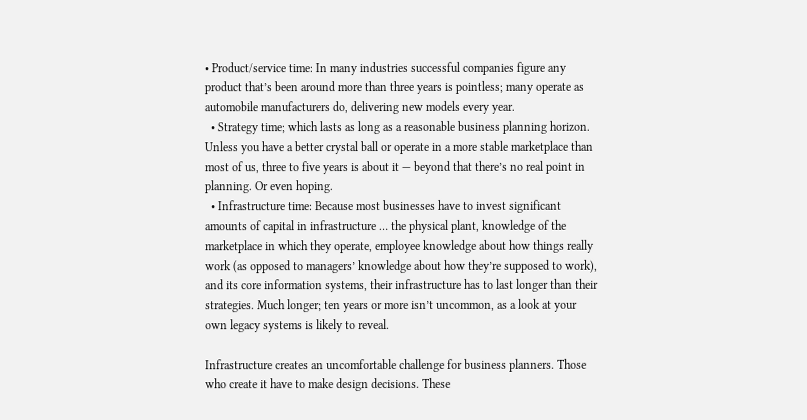• Product/service time: In many industries successful companies figure any product that’s been around more than three years is pointless; many operate as automobile manufacturers do, delivering new models every year.
  • Strategy time; which lasts as long as a reasonable business planning horizon. Unless you have a better crystal ball or operate in a more stable marketplace than most of us, three to five years is about it — beyond that there’s no real point in planning. Or even hoping.
  • Infrastructure time: Because most businesses have to invest significant amounts of capital in infrastructure … the physical plant, knowledge of the marketplace in which they operate, employee knowledge about how things really work (as opposed to managers’ knowledge about how they’re supposed to work), and its core information systems, their infrastructure has to last longer than their strategies. Much longer; ten years or more isn’t uncommon, as a look at your own legacy systems is likely to reveal.

Infrastructure creates an uncomfortable challenge for business planners. Those who create it have to make design decisions. These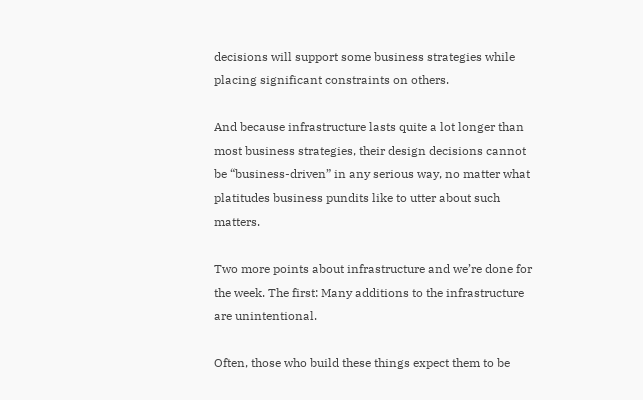decisions will support some business strategies while placing significant constraints on others.

And because infrastructure lasts quite a lot longer than most business strategies, their design decisions cannot be “business-driven” in any serious way, no matter what platitudes business pundits like to utter about such matters.

Two more points about infrastructure and we’re done for the week. The first: Many additions to the infrastructure are unintentional.

Often, those who build these things expect them to be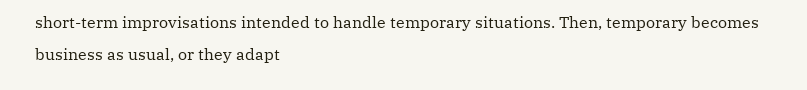short-term improvisations intended to handle temporary situations. Then, temporary becomes business as usual, or they adapt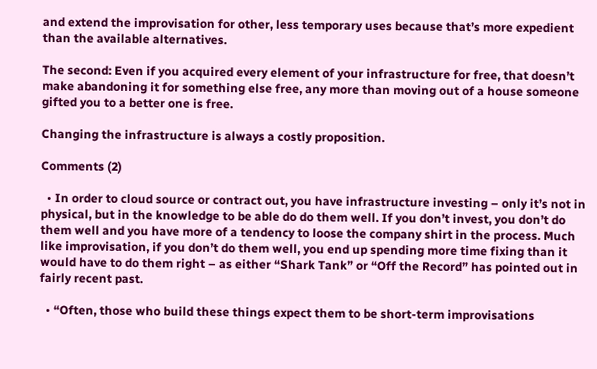and extend the improvisation for other, less temporary uses because that’s more expedient than the available alternatives.

The second: Even if you acquired every element of your infrastructure for free, that doesn’t make abandoning it for something else free, any more than moving out of a house someone gifted you to a better one is free.

Changing the infrastructure is always a costly proposition.

Comments (2)

  • In order to cloud source or contract out, you have infrastructure investing – only it’s not in physical, but in the knowledge to be able do do them well. If you don’t invest, you don’t do them well and you have more of a tendency to loose the company shirt in the process. Much like improvisation, if you don’t do them well, you end up spending more time fixing than it would have to do them right – as either “Shark Tank” or “Off the Record” has pointed out in fairly recent past.

  • “Often, those who build these things expect them to be short-term improvisations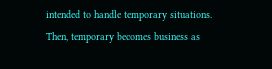intended to handle temporary situations. Then, temporary becomes business as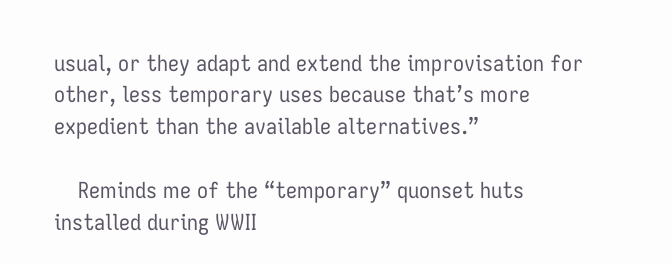usual, or they adapt and extend the improvisation for other, less temporary uses because that’s more expedient than the available alternatives.”

    Reminds me of the “temporary” quonset huts installed during WWII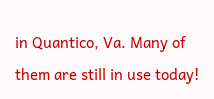in Quantico, Va. Many of them are still in use today!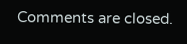Comments are closed.